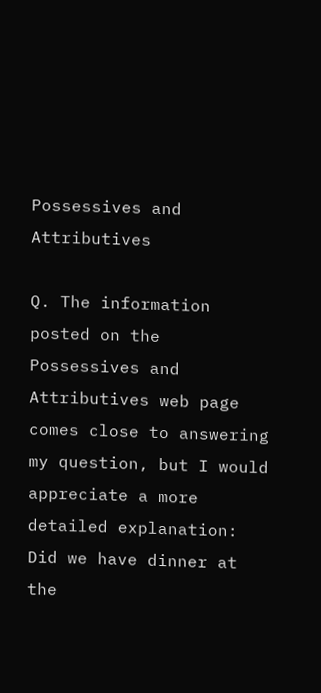Possessives and Attributives

Q. The information posted on the Possessives and Attributives web page comes close to answering my question, but I would appreciate a more detailed explanation: Did we have dinner at the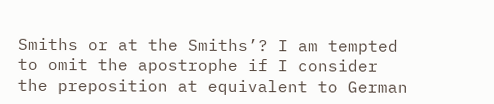Smiths or at the Smiths’? I am tempted to omit the apostrophe if I consider the preposition at equivalent to German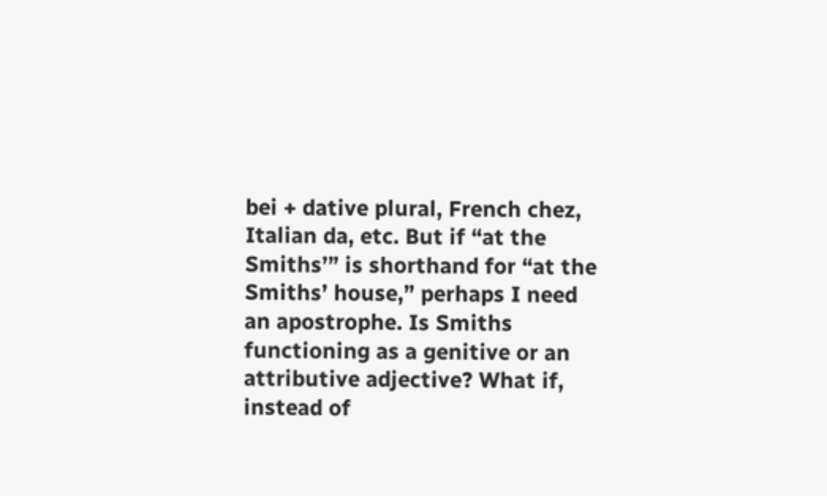bei + dative plural, French chez, Italian da, etc. But if “at the Smiths’” is shorthand for “at the Smiths’ house,” perhaps I need an apostrophe. Is Smiths functioning as a genitive or an attributive adjective? What if, instead of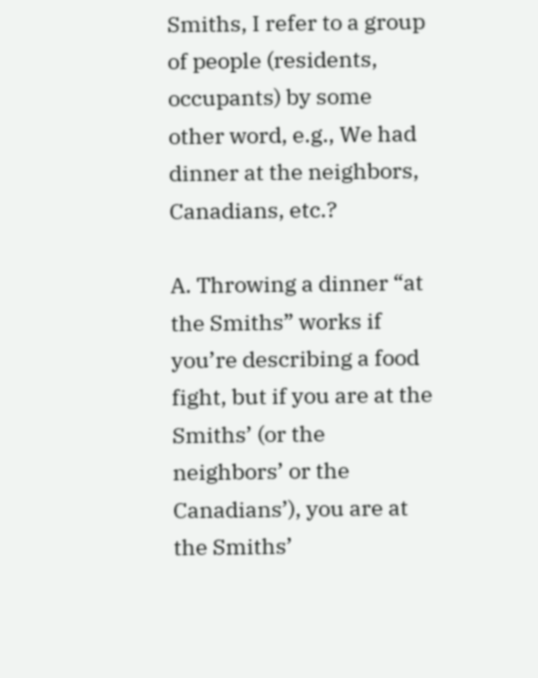Smiths, I refer to a group of people (residents, occupants) by some other word, e.g., We had dinner at the neighbors, Canadians, etc.?

A. Throwing a dinner “at the Smiths” works if you’re describing a food fight, but if you are at the Smiths’ (or the neighbors’ or the Canadians’), you are at the Smiths’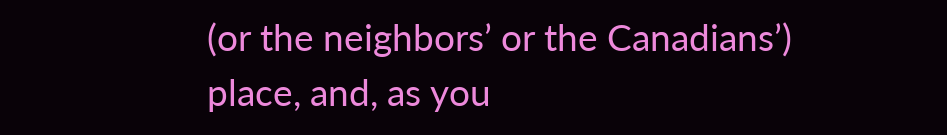(or the neighbors’ or the Canadians’) place, and, as you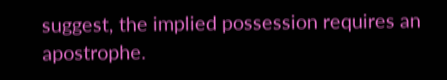suggest, the implied possession requires an apostrophe.